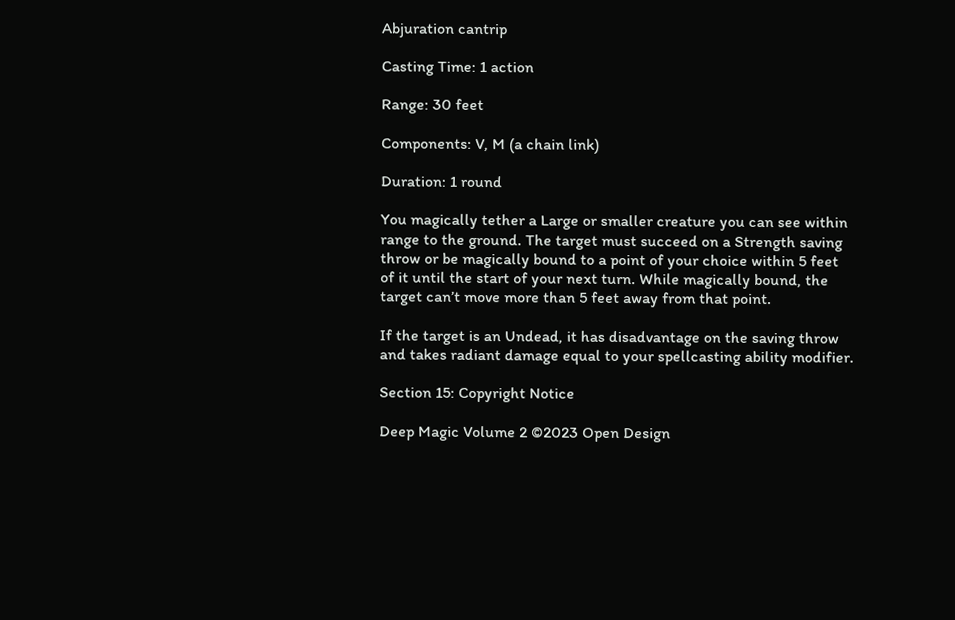Abjuration cantrip

Casting Time: 1 action

Range: 30 feet

Components: V, M (a chain link)

Duration: 1 round

You magically tether a Large or smaller creature you can see within range to the ground. The target must succeed on a Strength saving throw or be magically bound to a point of your choice within 5 feet of it until the start of your next turn. While magically bound, the target can’t move more than 5 feet away from that point.

If the target is an Undead, it has disadvantage on the saving throw and takes radiant damage equal to your spellcasting ability modifier.

Section 15: Copyright Notice

Deep Magic Volume 2 ©2023 Open Design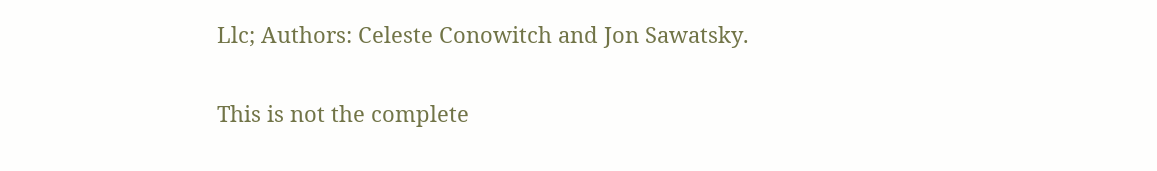Llc; Authors: Celeste Conowitch and Jon Sawatsky.

This is not the complete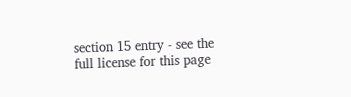section 15 entry - see the full license for this page